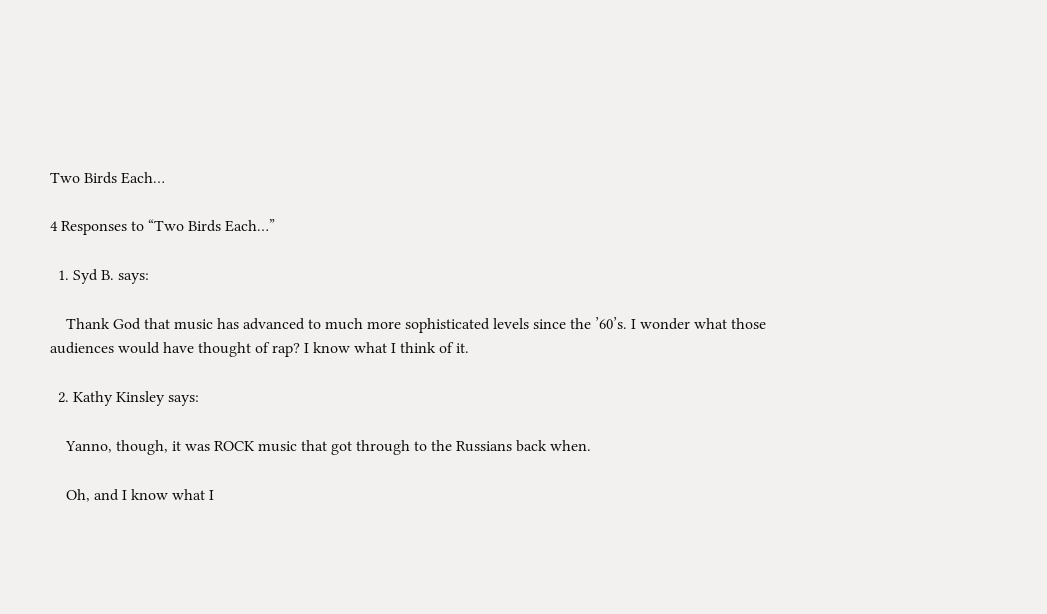Two Birds Each…

4 Responses to “Two Birds Each…”

  1. Syd B. says:

    Thank God that music has advanced to much more sophisticated levels since the ’60’s. I wonder what those audiences would have thought of rap? I know what I think of it.

  2. Kathy Kinsley says:

    Yanno, though, it was ROCK music that got through to the Russians back when.

    Oh, and I know what I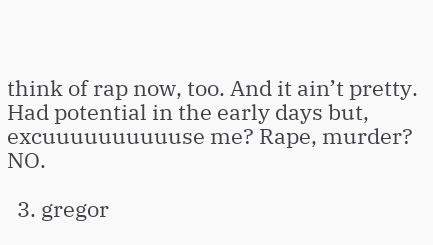think of rap now, too. And it ain’t pretty. Had potential in the early days but, excuuuuuuuuuuse me? Rape, murder? NO.

  3. gregor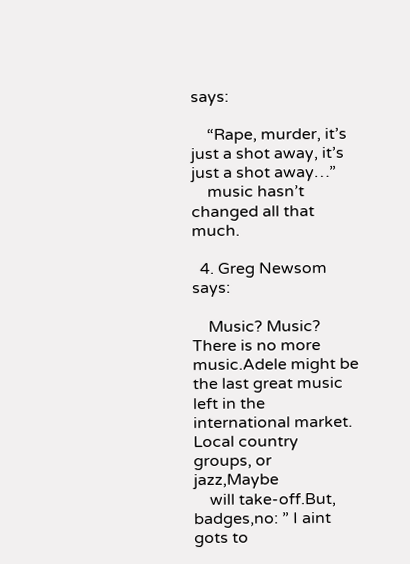says:

    “Rape, murder, it’s just a shot away, it’s just a shot away…”
    music hasn’t changed all that much.

  4. Greg Newsom says:

    Music? Music? There is no more music.Adele might be the last great music left in the international market. Local country groups, or jazz,Maybe
    will take-off.But, badges,no: ” I aint gots to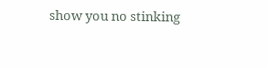show you no stinking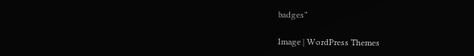badges”

Image | WordPress Themes